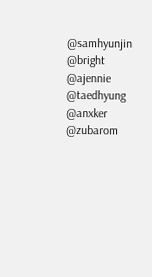@samhyunjin @bright @ajennie @taedhyung @anxker @zubarom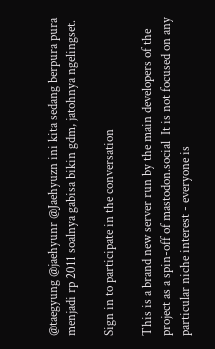@taegyung @jaehyunr @Jaehyuzn ini kita sedang berpura pura menjadi rp 2011 soalnya gabisa bikin gdm, jatohnya ngelingset.

Sign in to participate in the conversation

This is a brand new server run by the main developers of the project as a spin-off of mastodon.social  It is not focused on any particular niche interest - everyone is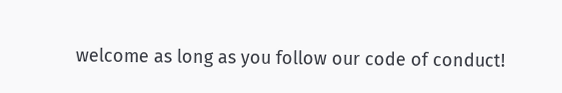welcome as long as you follow our code of conduct!